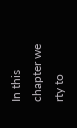In this chapter we rty to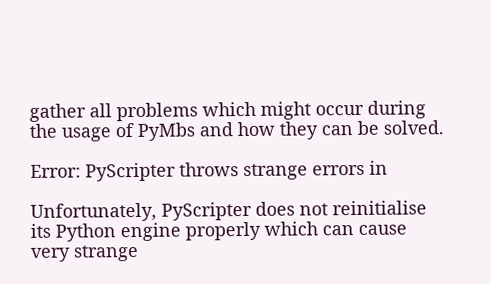gather all problems which might occur during the usage of PyMbs and how they can be solved.

Error: PyScripter throws strange errors in

Unfortunately, PyScripter does not reinitialise its Python engine properly which can cause very strange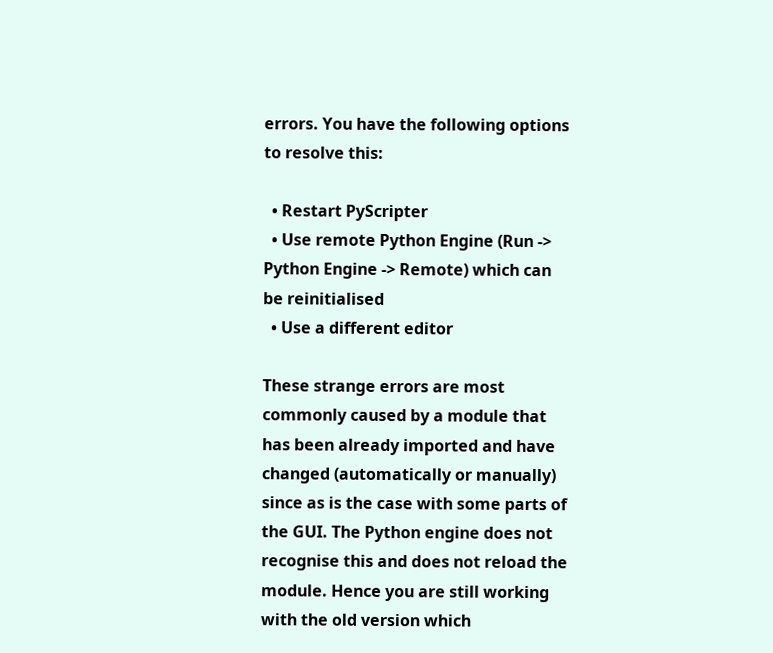errors. You have the following options to resolve this:

  • Restart PyScripter
  • Use remote Python Engine (Run -> Python Engine -> Remote) which can be reinitialised
  • Use a different editor

These strange errors are most commonly caused by a module that has been already imported and have changed (automatically or manually) since as is the case with some parts of the GUI. The Python engine does not recognise this and does not reload the module. Hence you are still working with the old version which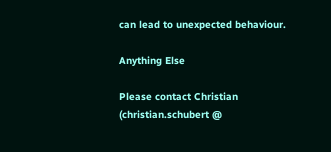can lead to unexpected behaviour.

Anything Else

Please contact Christian (christian.schubert @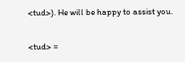<tud>). He will be happy to assist you.

<tud> =